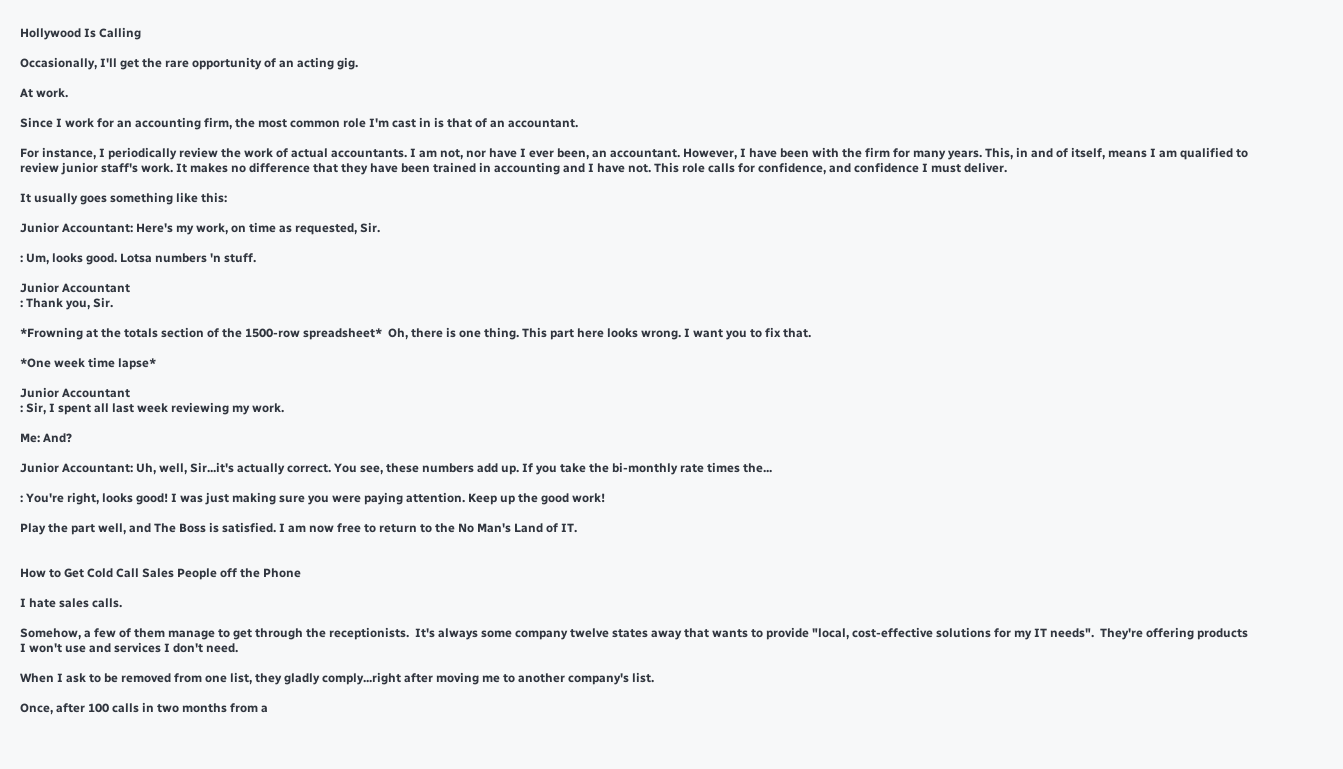Hollywood Is Calling

Occasionally, I'll get the rare opportunity of an acting gig.

At work.

Since I work for an accounting firm, the most common role I'm cast in is that of an accountant.

For instance, I periodically review the work of actual accountants. I am not, nor have I ever been, an accountant. However, I have been with the firm for many years. This, in and of itself, means I am qualified to review junior staff's work. It makes no difference that they have been trained in accounting and I have not. This role calls for confidence, and confidence I must deliver.

It usually goes something like this:

Junior Accountant: Here's my work, on time as requested, Sir.

: Um, looks good. Lotsa numbers 'n stuff.

Junior Accountant
: Thank you, Sir.

*Frowning at the totals section of the 1500-row spreadsheet*  Oh, there is one thing. This part here looks wrong. I want you to fix that.

*One week time lapse*

Junior Accountant
: Sir, I spent all last week reviewing my work.

Me: And?

Junior Accountant: Uh, well, Sir...it's actually correct. You see, these numbers add up. If you take the bi-monthly rate times the...

: You're right, looks good! I was just making sure you were paying attention. Keep up the good work!

Play the part well, and The Boss is satisfied. I am now free to return to the No Man's Land of IT.


How to Get Cold Call Sales People off the Phone

I hate sales calls.

Somehow, a few of them manage to get through the receptionists.  It's always some company twelve states away that wants to provide "local, cost-effective solutions for my IT needs".  They're offering products I won't use and services I don't need.

When I ask to be removed from one list, they gladly comply...right after moving me to another company's list.

Once, after 100 calls in two months from a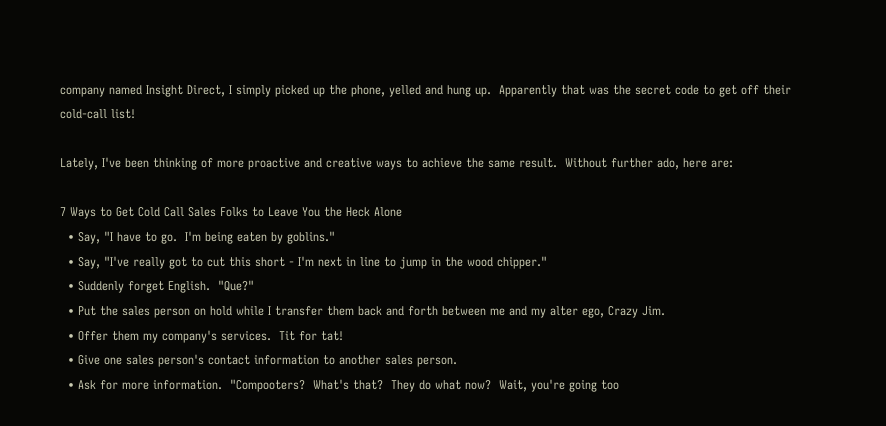company named Insight Direct, I simply picked up the phone, yelled and hung up.  Apparently that was the secret code to get off their cold-call list!

Lately, I've been thinking of more proactive and creative ways to achieve the same result.  Without further ado, here are:

7 Ways to Get Cold Call Sales Folks to Leave You the Heck Alone
  • Say, "I have to go.  I'm being eaten by goblins."
  • Say, "I've really got to cut this short - I'm next in line to jump in the wood chipper."
  • Suddenly forget English.  "Que?"
  • Put the sales person on hold while I transfer them back and forth between me and my alter ego, Crazy Jim.
  • Offer them my company's services.  Tit for tat!
  • Give one sales person's contact information to another sales person.
  • Ask for more information.  "Compooters?  What's that?  They do what now?  Wait, you're going too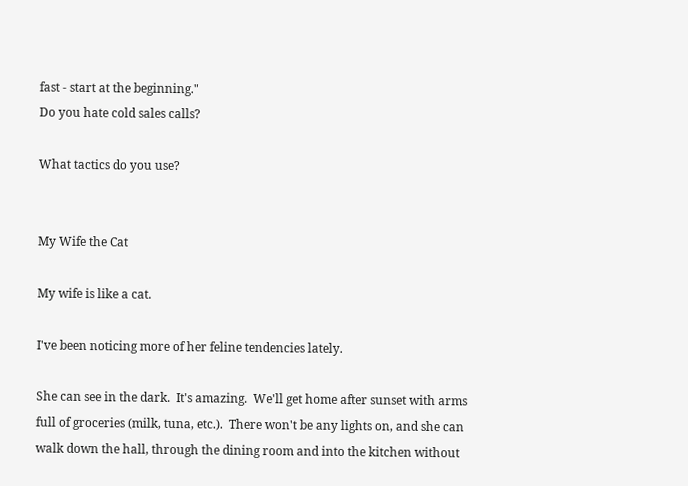fast - start at the beginning."
Do you hate cold sales calls?

What tactics do you use?


My Wife the Cat

My wife is like a cat.

I've been noticing more of her feline tendencies lately.

She can see in the dark.  It's amazing.  We'll get home after sunset with arms full of groceries (milk, tuna, etc.).  There won't be any lights on, and she can walk down the hall, through the dining room and into the kitchen without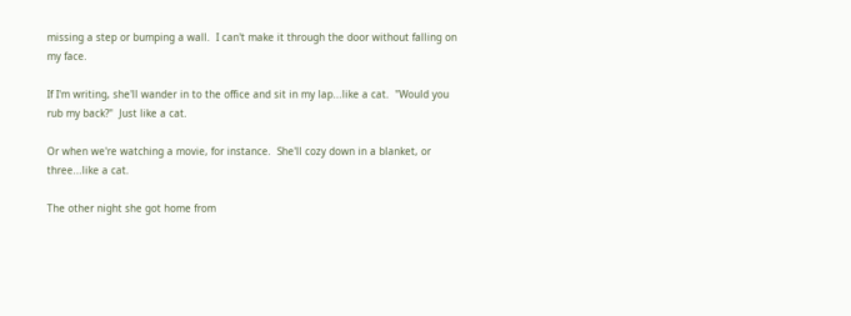missing a step or bumping a wall.  I can't make it through the door without falling on my face.

If I'm writing, she'll wander in to the office and sit in my lap...like a cat.  "Would you rub my back?"  Just like a cat.

Or when we're watching a movie, for instance.  She'll cozy down in a blanket, or three...like a cat.

The other night she got home from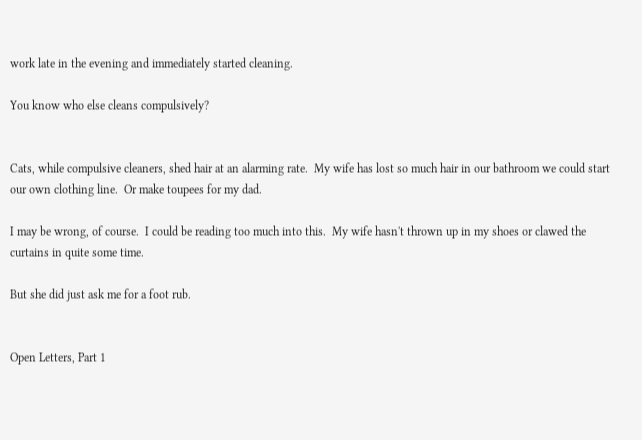work late in the evening and immediately started cleaning.

You know who else cleans compulsively?


Cats, while compulsive cleaners, shed hair at an alarming rate.  My wife has lost so much hair in our bathroom we could start our own clothing line.  Or make toupees for my dad.

I may be wrong, of course.  I could be reading too much into this.  My wife hasn't thrown up in my shoes or clawed the curtains in quite some time.

But she did just ask me for a foot rub.


Open Letters, Part 1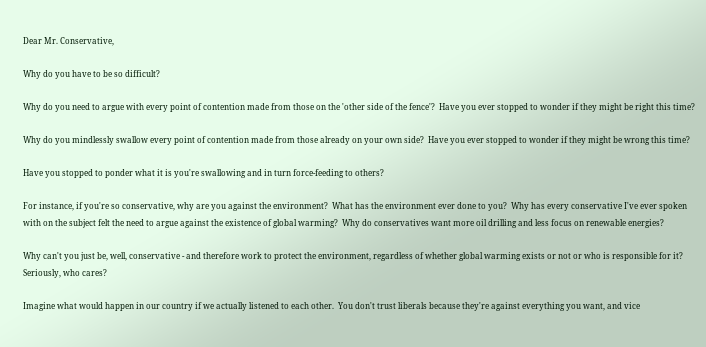Dear Mr. Conservative,

Why do you have to be so difficult?

Why do you need to argue with every point of contention made from those on the 'other side of the fence'?  Have you ever stopped to wonder if they might be right this time?

Why do you mindlessly swallow every point of contention made from those already on your own side?  Have you ever stopped to wonder if they might be wrong this time?

Have you stopped to ponder what it is you're swallowing and in turn force-feeding to others?

For instance, if you're so conservative, why are you against the environment?  What has the environment ever done to you?  Why has every conservative I've ever spoken with on the subject felt the need to argue against the existence of global warming?  Why do conservatives want more oil drilling and less focus on renewable energies?

Why can't you just be, well, conservative - and therefore work to protect the environment, regardless of whether global warming exists or not or who is responsible for it?  Seriously, who cares?

Imagine what would happen in our country if we actually listened to each other.  You don't trust liberals because they're against everything you want, and vice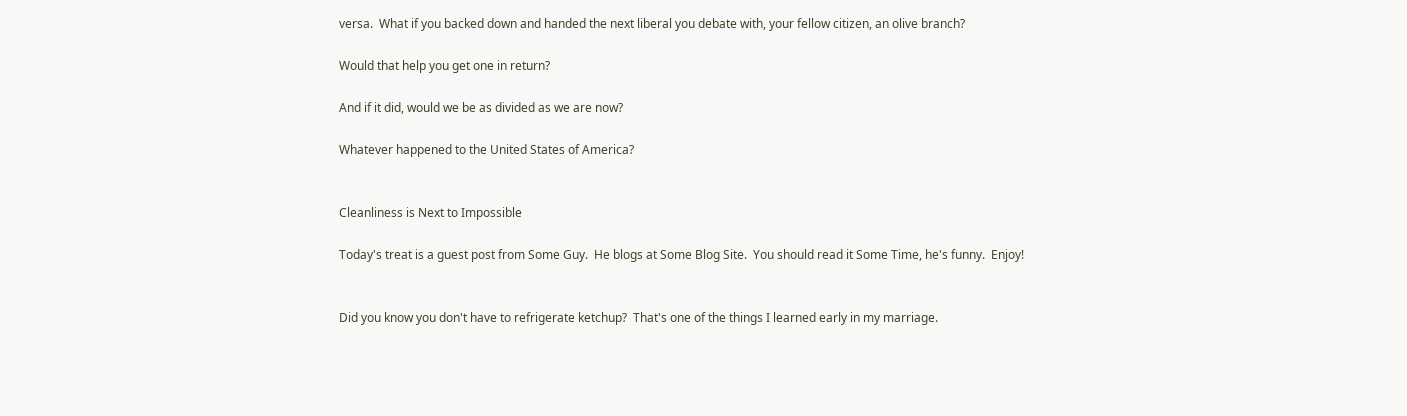versa.  What if you backed down and handed the next liberal you debate with, your fellow citizen, an olive branch?

Would that help you get one in return?

And if it did, would we be as divided as we are now?

Whatever happened to the United States of America?


Cleanliness is Next to Impossible

Today's treat is a guest post from Some Guy.  He blogs at Some Blog Site.  You should read it Some Time, he's funny.  Enjoy!


Did you know you don't have to refrigerate ketchup?  That's one of the things I learned early in my marriage.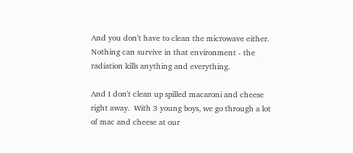And you don't have to clean the microwave either.  Nothing can survive in that environment - the radiation kills anything and everything.

And I don't clean up spilled macaroni and cheese right away.  With 3 young boys, we go through a lot of mac and cheese at our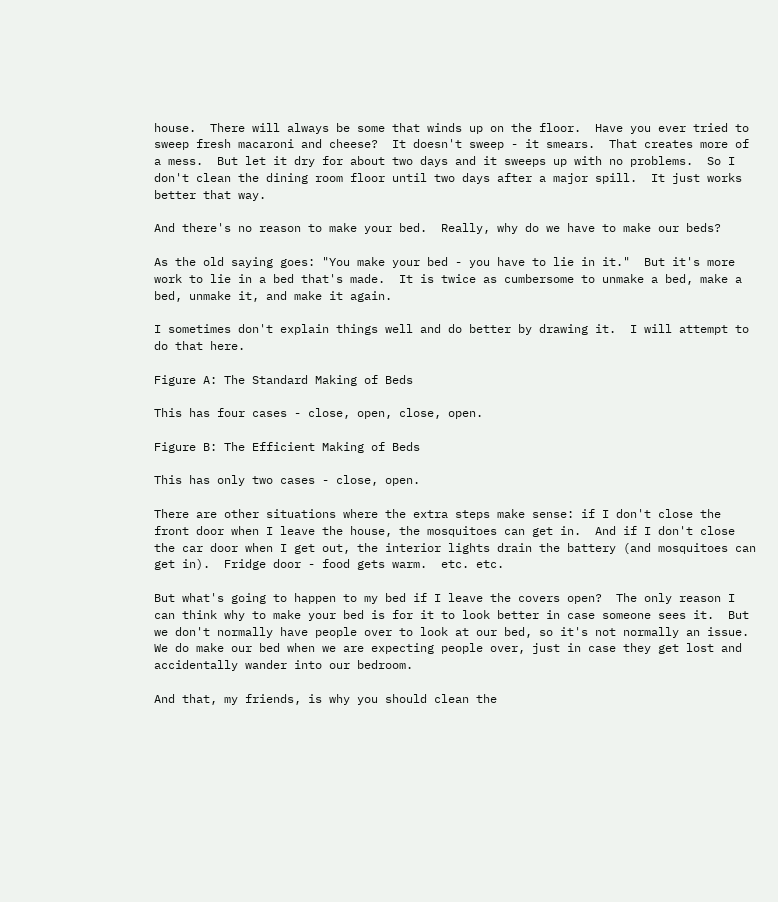house.  There will always be some that winds up on the floor.  Have you ever tried to sweep fresh macaroni and cheese?  It doesn't sweep - it smears.  That creates more of a mess.  But let it dry for about two days and it sweeps up with no problems.  So I don't clean the dining room floor until two days after a major spill.  It just works better that way.

And there's no reason to make your bed.  Really, why do we have to make our beds?

As the old saying goes: "You make your bed - you have to lie in it."  But it's more work to lie in a bed that's made.  It is twice as cumbersome to unmake a bed, make a bed, unmake it, and make it again.

I sometimes don't explain things well and do better by drawing it.  I will attempt to do that here.

Figure A: The Standard Making of Beds

This has four cases - close, open, close, open.

Figure B: The Efficient Making of Beds

This has only two cases - close, open.

There are other situations where the extra steps make sense: if I don't close the front door when I leave the house, the mosquitoes can get in.  And if I don't close the car door when I get out, the interior lights drain the battery (and mosquitoes can get in).  Fridge door - food gets warm.  etc. etc.

But what's going to happen to my bed if I leave the covers open?  The only reason I can think why to make your bed is for it to look better in case someone sees it.  But we don't normally have people over to look at our bed, so it's not normally an issue.  We do make our bed when we are expecting people over, just in case they get lost and accidentally wander into our bedroom.

And that, my friends, is why you should clean the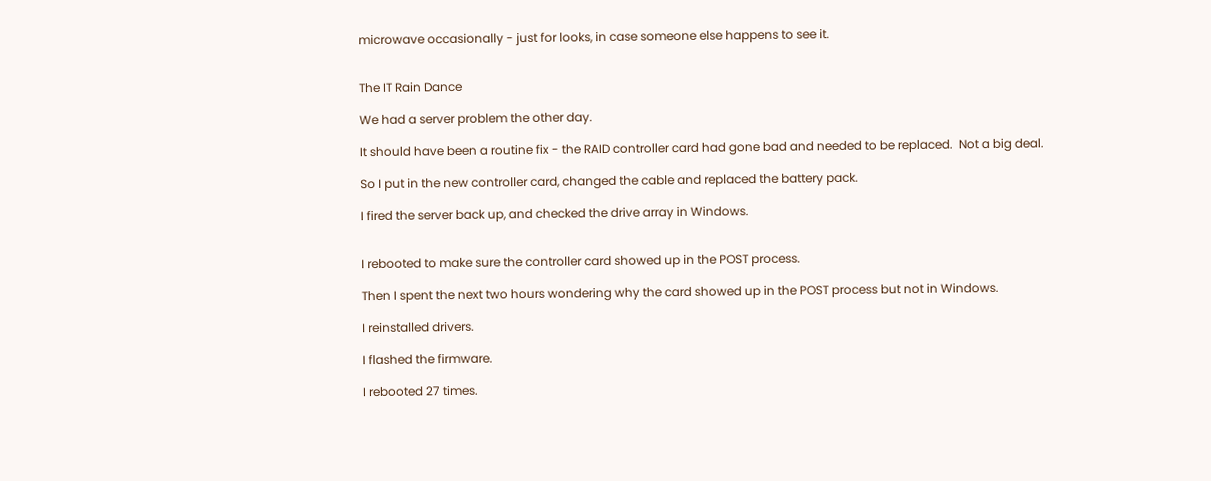microwave occasionally - just for looks, in case someone else happens to see it.


The IT Rain Dance

We had a server problem the other day.

It should have been a routine fix - the RAID controller card had gone bad and needed to be replaced.  Not a big deal.

So I put in the new controller card, changed the cable and replaced the battery pack.

I fired the server back up, and checked the drive array in Windows.


I rebooted to make sure the controller card showed up in the POST process.

Then I spent the next two hours wondering why the card showed up in the POST process but not in Windows.

I reinstalled drivers.

I flashed the firmware.

I rebooted 27 times.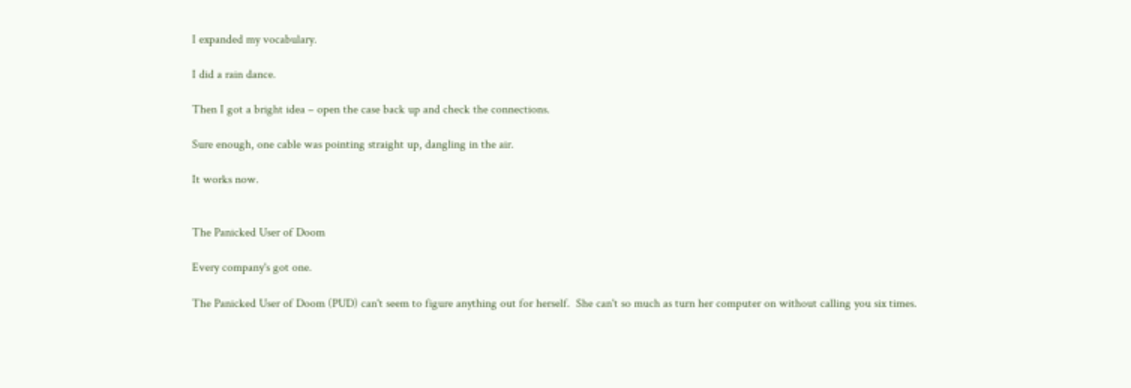I expanded my vocabulary.

I did a rain dance.

Then I got a bright idea – open the case back up and check the connections.

Sure enough, one cable was pointing straight up, dangling in the air.

It works now.


The Panicked User of Doom

Every company's got one.

The Panicked User of Doom (PUD) can't seem to figure anything out for herself.  She can't so much as turn her computer on without calling you six times.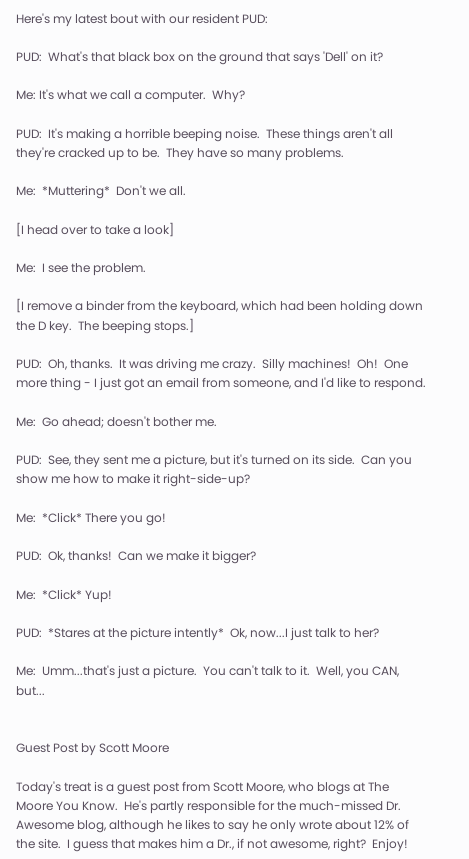Here's my latest bout with our resident PUD:

PUD:  What's that black box on the ground that says 'Dell' on it?

Me: It's what we call a computer.  Why?

PUD:  It's making a horrible beeping noise.  These things aren't all they're cracked up to be.  They have so many problems.

Me:  *Muttering*  Don't we all.

[I head over to take a look]

Me:  I see the problem.

[I remove a binder from the keyboard, which had been holding down the D key.  The beeping stops.]

PUD:  Oh, thanks.  It was driving me crazy.  Silly machines!  Oh!  One more thing - I just got an email from someone, and I'd like to respond.

Me:  Go ahead; doesn't bother me.

PUD:  See, they sent me a picture, but it's turned on its side.  Can you show me how to make it right-side-up?

Me:  *Click* There you go!

PUD:  Ok, thanks!  Can we make it bigger?

Me:  *Click* Yup!

PUD:  *Stares at the picture intently*  Ok, now...I just talk to her?

Me:  Umm...that's just a picture.  You can't talk to it.  Well, you CAN, but...


Guest Post by Scott Moore

Today's treat is a guest post from Scott Moore, who blogs at The Moore You Know.  He's partly responsible for the much-missed Dr. Awesome blog, although he likes to say he only wrote about 12% of the site.  I guess that makes him a Dr., if not awesome, right?  Enjoy!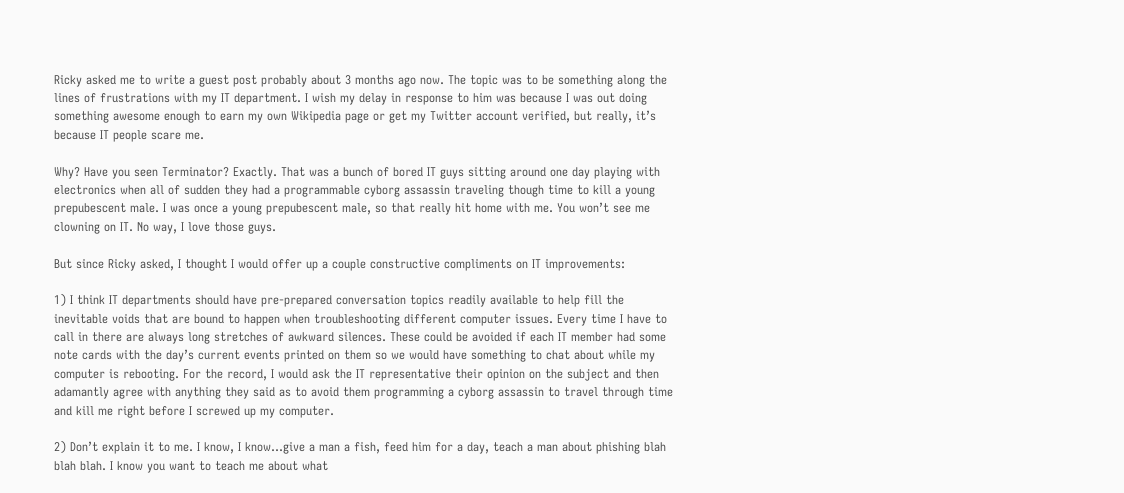Ricky asked me to write a guest post probably about 3 months ago now. The topic was to be something along the lines of frustrations with my IT department. I wish my delay in response to him was because I was out doing something awesome enough to earn my own Wikipedia page or get my Twitter account verified, but really, it’s because IT people scare me.

Why? Have you seen Terminator? Exactly. That was a bunch of bored IT guys sitting around one day playing with electronics when all of sudden they had a programmable cyborg assassin traveling though time to kill a young prepubescent male. I was once a young prepubescent male, so that really hit home with me. You won’t see me clowning on IT. No way, I love those guys.

But since Ricky asked, I thought I would offer up a couple constructive compliments on IT improvements:

1) I think IT departments should have pre-prepared conversation topics readily available to help fill the inevitable voids that are bound to happen when troubleshooting different computer issues. Every time I have to call in there are always long stretches of awkward silences. These could be avoided if each IT member had some note cards with the day’s current events printed on them so we would have something to chat about while my computer is rebooting. For the record, I would ask the IT representative their opinion on the subject and then adamantly agree with anything they said as to avoid them programming a cyborg assassin to travel through time and kill me right before I screwed up my computer.

2) Don’t explain it to me. I know, I know…give a man a fish, feed him for a day, teach a man about phishing blah blah blah. I know you want to teach me about what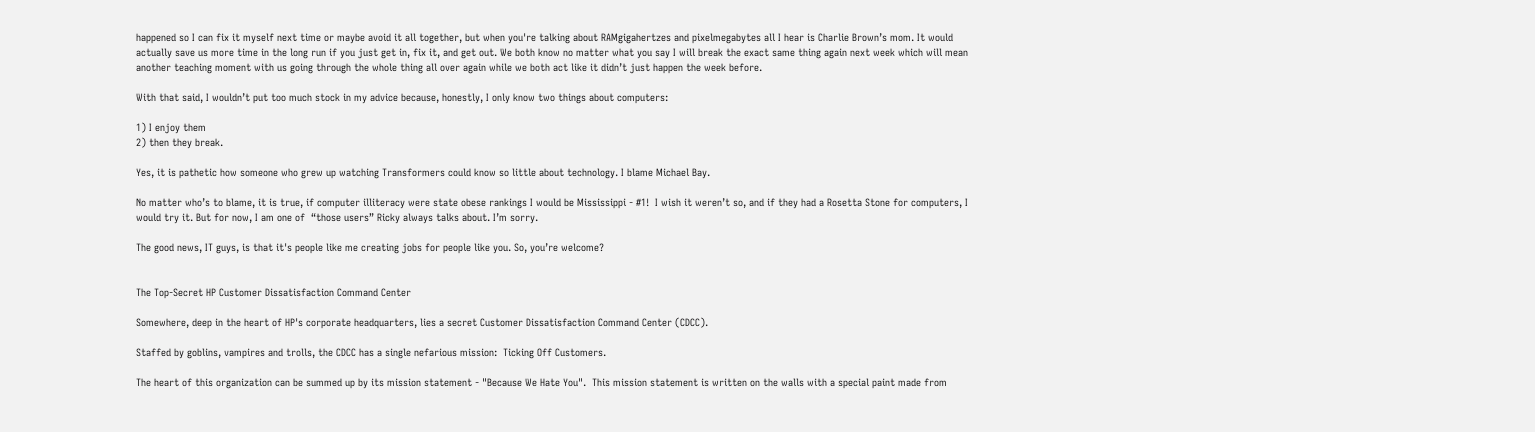happened so I can fix it myself next time or maybe avoid it all together, but when you're talking about RAMgigahertzes and pixelmegabytes all I hear is Charlie Brown’s mom. It would actually save us more time in the long run if you just get in, fix it, and get out. We both know no matter what you say I will break the exact same thing again next week which will mean another teaching moment with us going through the whole thing all over again while we both act like it didn’t just happen the week before.

With that said, I wouldn’t put too much stock in my advice because, honestly, I only know two things about computers:

1) I enjoy them
2) then they break.

Yes, it is pathetic how someone who grew up watching Transformers could know so little about technology. I blame Michael Bay.

No matter who’s to blame, it is true, if computer illiteracy were state obese rankings I would be Mississippi - #1!  I wish it weren’t so, and if they had a Rosetta Stone for computers, I would try it. But for now, I am one of  “those users” Ricky always talks about. I’m sorry.

The good news, IT guys, is that it's people like me creating jobs for people like you. So, you’re welcome?


The Top-Secret HP Customer Dissatisfaction Command Center

Somewhere, deep in the heart of HP's corporate headquarters, lies a secret Customer Dissatisfaction Command Center (CDCC).

Staffed by goblins, vampires and trolls, the CDCC has a single nefarious mission:  Ticking Off Customers.

The heart of this organization can be summed up by its mission statement - "Because We Hate You".  This mission statement is written on the walls with a special paint made from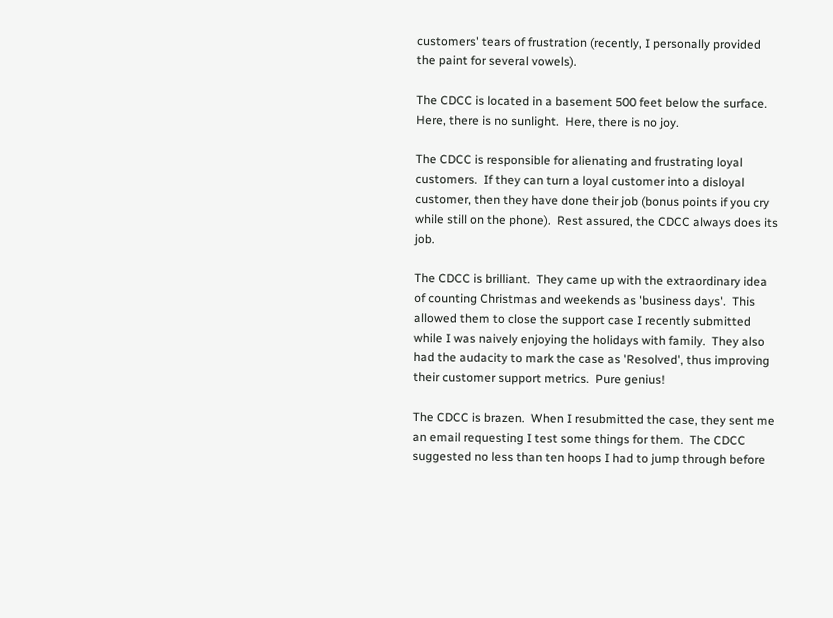customers' tears of frustration (recently, I personally provided the paint for several vowels).

The CDCC is located in a basement 500 feet below the surface.  Here, there is no sunlight.  Here, there is no joy.

The CDCC is responsible for alienating and frustrating loyal customers.  If they can turn a loyal customer into a disloyal customer, then they have done their job (bonus points if you cry while still on the phone).  Rest assured, the CDCC always does its job.

The CDCC is brilliant.  They came up with the extraordinary idea of counting Christmas and weekends as 'business days'.  This allowed them to close the support case I recently submitted while I was naively enjoying the holidays with family.  They also had the audacity to mark the case as 'Resolved', thus improving their customer support metrics.  Pure genius!

The CDCC is brazen.  When I resubmitted the case, they sent me an email requesting I test some things for them.  The CDCC suggested no less than ten hoops I had to jump through before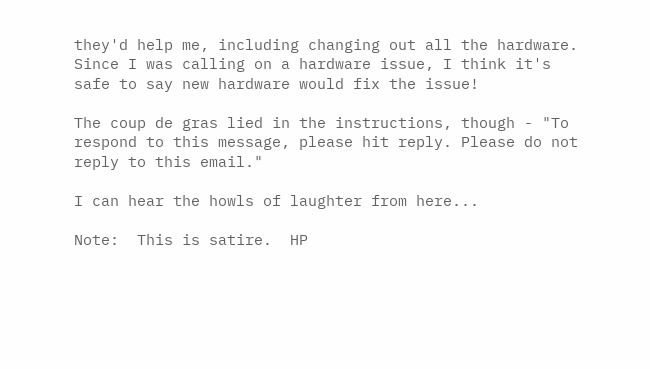they'd help me, including changing out all the hardware.  Since I was calling on a hardware issue, I think it's safe to say new hardware would fix the issue!

The coup de gras lied in the instructions, though - "To respond to this message, please hit reply. Please do not reply to this email."

I can hear the howls of laughter from here...

Note:  This is satire.  HP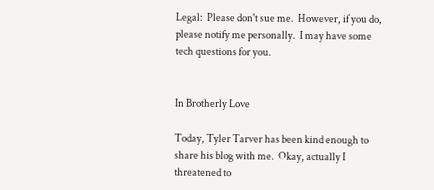Legal:  Please don't sue me.  However, if you do, please notify me personally.  I may have some tech questions for you.


In Brotherly Love

Today, Tyler Tarver has been kind enough to share his blog with me.  Okay, actually I threatened to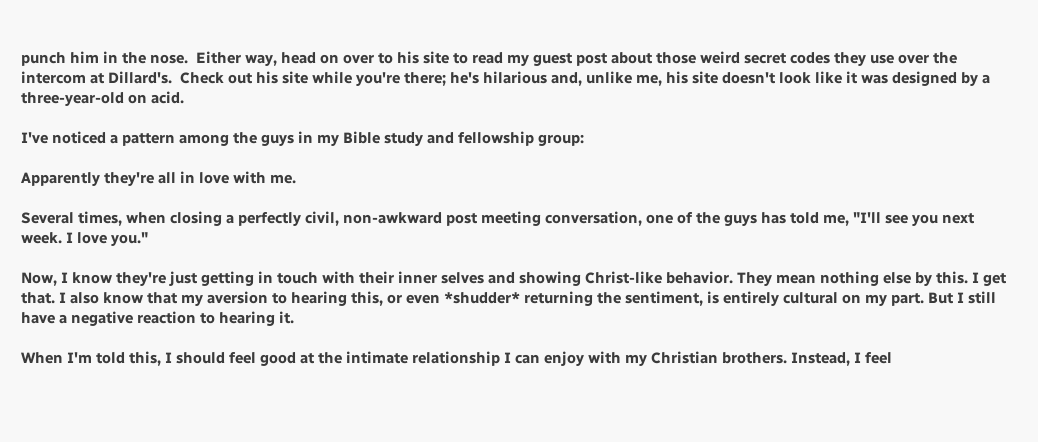punch him in the nose.  Either way, head on over to his site to read my guest post about those weird secret codes they use over the intercom at Dillard's.  Check out his site while you're there; he's hilarious and, unlike me, his site doesn't look like it was designed by a three-year-old on acid.

I've noticed a pattern among the guys in my Bible study and fellowship group:

Apparently they're all in love with me.

Several times, when closing a perfectly civil, non-awkward post meeting conversation, one of the guys has told me, "I'll see you next week. I love you."

Now, I know they're just getting in touch with their inner selves and showing Christ-like behavior. They mean nothing else by this. I get that. I also know that my aversion to hearing this, or even *shudder* returning the sentiment, is entirely cultural on my part. But I still have a negative reaction to hearing it.

When I'm told this, I should feel good at the intimate relationship I can enjoy with my Christian brothers. Instead, I feel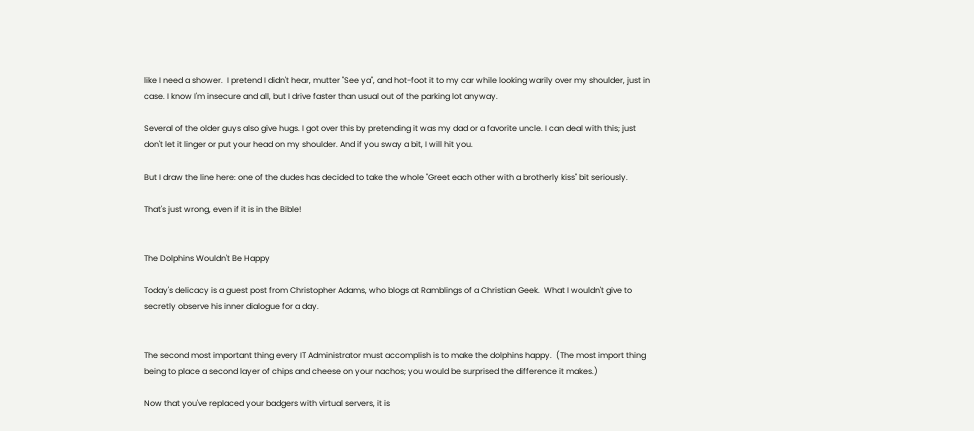like I need a shower.  I pretend I didn't hear, mutter "See ya", and hot-foot it to my car while looking warily over my shoulder, just in case. I know I'm insecure and all, but I drive faster than usual out of the parking lot anyway.

Several of the older guys also give hugs. I got over this by pretending it was my dad or a favorite uncle. I can deal with this; just don't let it linger or put your head on my shoulder. And if you sway a bit, I will hit you.

But I draw the line here: one of the dudes has decided to take the whole "Greet each other with a brotherly kiss" bit seriously.

That's just wrong, even if it is in the Bible!


The Dolphins Wouldn't Be Happy

Today's delicacy is a guest post from Christopher Adams, who blogs at Ramblings of a Christian Geek.  What I wouldn't give to secretly observe his inner dialogue for a day.


The second most important thing every IT Administrator must accomplish is to make the dolphins happy.  (The most import thing being to place a second layer of chips and cheese on your nachos; you would be surprised the difference it makes.)

Now that you've replaced your badgers with virtual servers, it is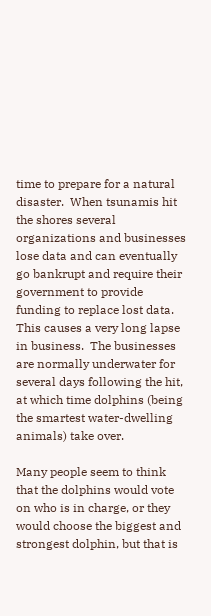time to prepare for a natural disaster.  When tsunamis hit the shores several organizations and businesses lose data and can eventually go bankrupt and require their government to provide funding to replace lost data.  This causes a very long lapse in business.  The businesses are normally underwater for several days following the hit, at which time dolphins (being the smartest water-dwelling animals) take over.

Many people seem to think that the dolphins would vote on who is in charge, or they would choose the biggest and strongest dolphin, but that is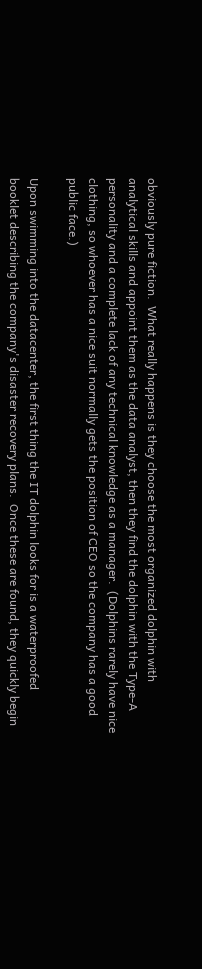obviously pure fiction.  What really happens is they choose the most organized dolphin with analytical skills and appoint them as the data analyst, then they find the dolphin with the Type-A personality and a complete lack of any technical knowledge as a manager.  (Dolphins rarely have nice clothing, so whoever has a nice suit normally gets the position of CEO so the company has a good public face.)

Upon swimming into the datacenter, the first thing the IT dolphin looks for is a waterproofed booklet describing the company's disaster recovery plans.  Once these are found, they quickly begin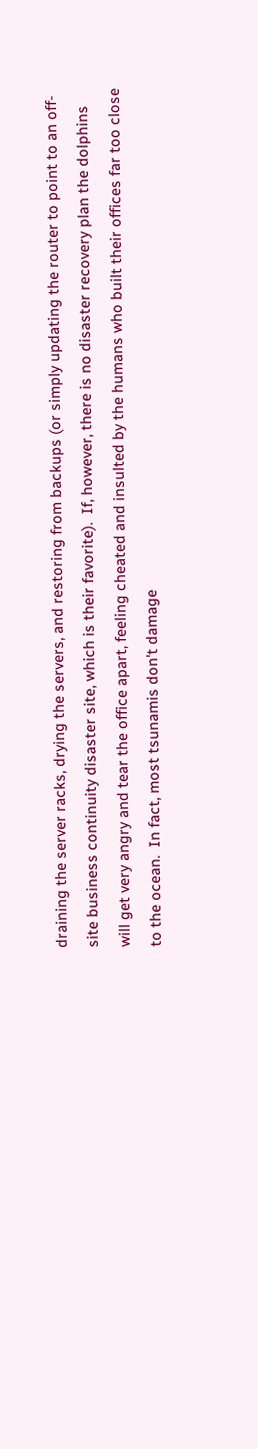draining the server racks, drying the servers, and restoring from backups (or simply updating the router to point to an off-site business continuity disaster site, which is their favorite).  If, however, there is no disaster recovery plan the dolphins will get very angry and tear the office apart, feeling cheated and insulted by the humans who built their offices far too close to the ocean.  In fact, most tsunamis don't damage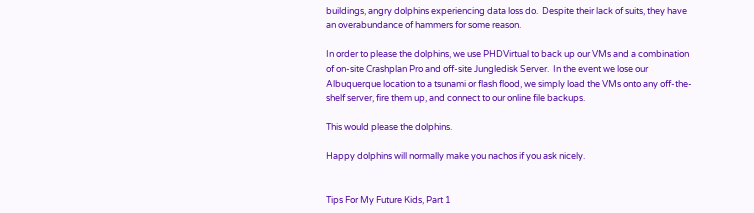buildings, angry dolphins experiencing data loss do.  Despite their lack of suits, they have an overabundance of hammers for some reason.

In order to please the dolphins, we use PHDVirtual to back up our VMs and a combination of on-site Crashplan Pro and off-site Jungledisk Server.  In the event we lose our Albuquerque location to a tsunami or flash flood, we simply load the VMs onto any off-the-shelf server, fire them up, and connect to our online file backups.

This would please the dolphins.

Happy dolphins will normally make you nachos if you ask nicely.


Tips For My Future Kids, Part 1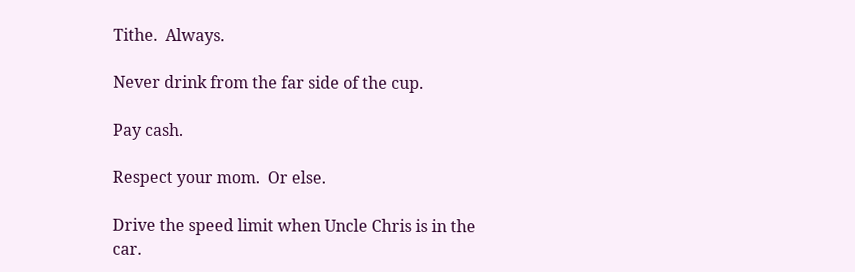Tithe.  Always.

Never drink from the far side of the cup.

Pay cash.

Respect your mom.  Or else.

Drive the speed limit when Uncle Chris is in the car.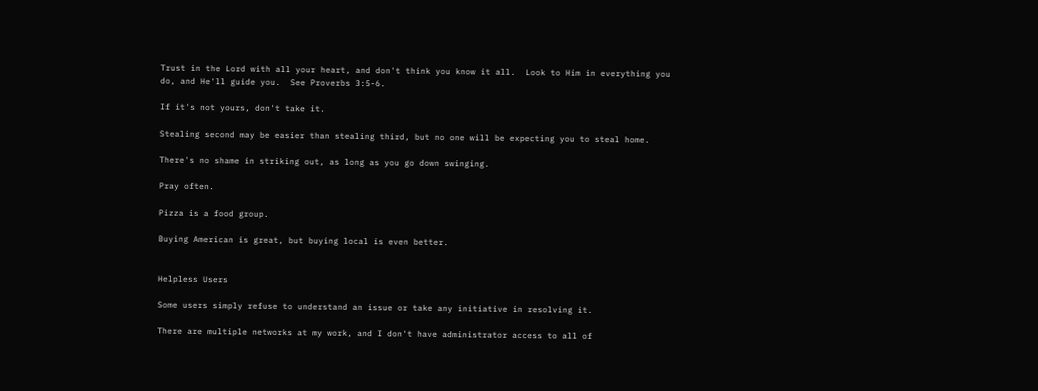Trust in the Lord with all your heart, and don't think you know it all.  Look to Him in everything you do, and He'll guide you.  See Proverbs 3:5-6.

If it's not yours, don't take it.

Stealing second may be easier than stealing third, but no one will be expecting you to steal home.

There's no shame in striking out, as long as you go down swinging.

Pray often.

Pizza is a food group.

Buying American is great, but buying local is even better.


Helpless Users

Some users simply refuse to understand an issue or take any initiative in resolving it.

There are multiple networks at my work, and I don't have administrator access to all of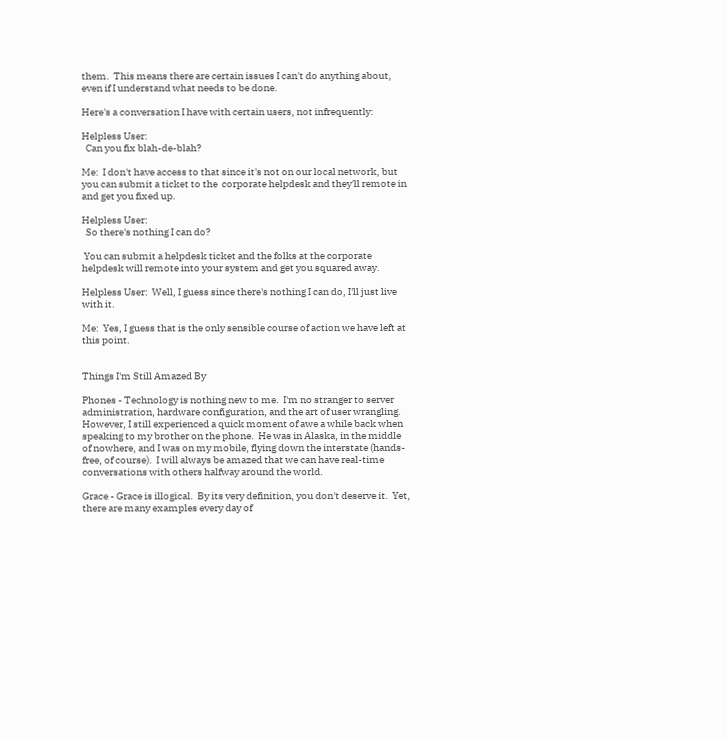them.  This means there are certain issues I can't do anything about, even if I understand what needs to be done.

Here's a conversation I have with certain users, not infrequently:

Helpless User:
  Can you fix blah-de-blah?

Me:  I don't have access to that since it's not on our local network, but you can submit a ticket to the  corporate helpdesk and they'll remote in and get you fixed up.

Helpless User:
  So there's nothing I can do?

 You can submit a helpdesk ticket and the folks at the corporate helpdesk will remote into your system and get you squared away.

Helpless User:  Well, I guess since there's nothing I can do, I'll just live with it.

Me:  Yes, I guess that is the only sensible course of action we have left at this point.


Things I'm Still Amazed By

Phones - Technology is nothing new to me.  I'm no stranger to server administration, hardware configuration, and the art of user wrangling.  However, I still experienced a quick moment of awe a while back when speaking to my brother on the phone.  He was in Alaska, in the middle of nowhere, and I was on my mobile, flying down the interstate (hands-free, of course).  I will always be amazed that we can have real-time conversations with others halfway around the world.

Grace - Grace is illogical.  By its very definition, you don't deserve it.  Yet, there are many examples every day of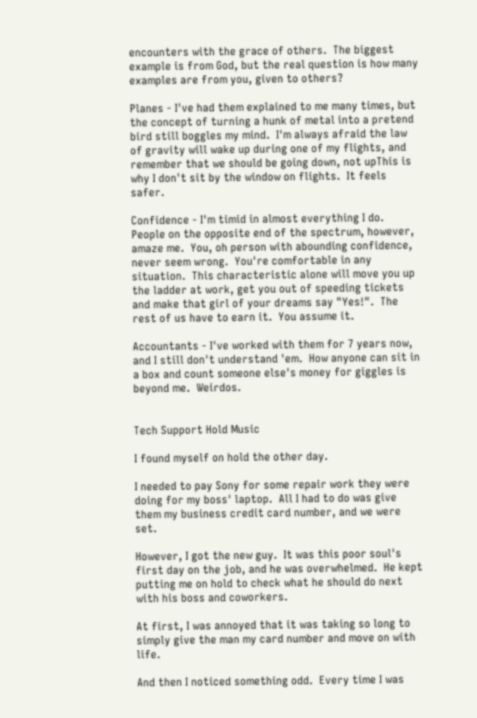encounters with the grace of others.  The biggest example is from God, but the real question is how many examples are from you, given to others?

Planes - I've had them explained to me many times, but the concept of turning a hunk of metal into a pretend bird still boggles my mind.  I'm always afraid the law of gravity will wake up during one of my flights, and remember that we should be going down, not upThis is why I don't sit by the window on flights.  It feels safer.

Confidence - I'm timid in almost everything I do.  People on the opposite end of the spectrum, however, amaze me.  You, oh person with abounding confidence, never seem wrong.  You're comfortable in any situation.  This characteristic alone will move you up the ladder at work, get you out of speeding tickets and make that girl of your dreams say "Yes!".  The rest of us have to earn it.  You assume it.

Accountants - I've worked with them for 7 years now, and I still don't understand 'em.  How anyone can sit in a box and count someone else's money for giggles is beyond me.  Weirdos.


Tech Support Hold Music

I found myself on hold the other day.

I needed to pay Sony for some repair work they were doing for my boss' laptop.  All I had to do was give them my business credit card number, and we were set.

However, I got the new guy.  It was this poor soul's first day on the job, and he was overwhelmed.  He kept putting me on hold to check what he should do next with his boss and coworkers.

At first, I was annoyed that it was taking so long to simply give the man my card number and move on with life.

And then I noticed something odd.  Every time I was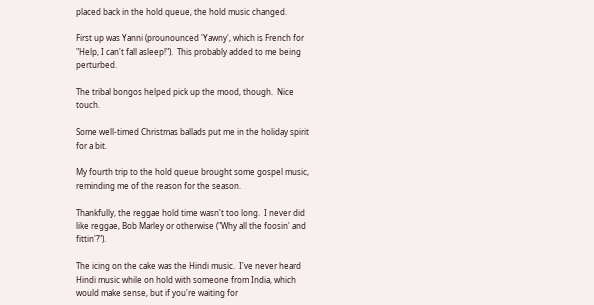placed back in the hold queue, the hold music changed.

First up was Yanni (prounounced 'Yawny', which is French for "Help, I can't fall asleep!").  This probably added to me being perturbed.

The tribal bongos helped pick up the mood, though.  Nice touch.

Some well-timed Christmas ballads put me in the holiday spirit for a bit.

My fourth trip to the hold queue brought some gospel music, reminding me of the reason for the season.

Thankfully, the reggae hold time wasn't too long.  I never did like reggae, Bob Marley or otherwise ("Why all the foosin' and fittin'?").

The icing on the cake was the Hindi music.  I've never heard Hindi music while on hold with someone from India, which would make sense, but if you're waiting for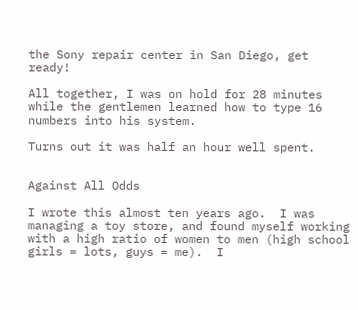the Sony repair center in San Diego, get ready!

All together, I was on hold for 28 minutes while the gentlemen learned how to type 16 numbers into his system.

Turns out it was half an hour well spent.


Against All Odds

I wrote this almost ten years ago.  I was managing a toy store, and found myself working with a high ratio of women to men (high school girls = lots, guys = me).  I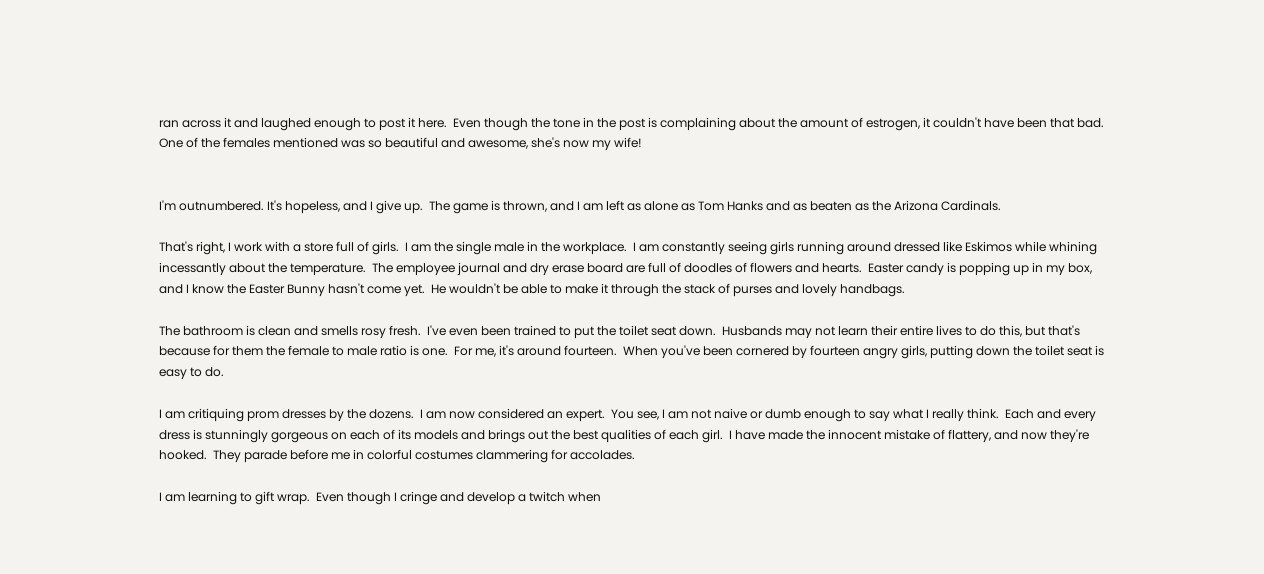ran across it and laughed enough to post it here.  Even though the tone in the post is complaining about the amount of estrogen, it couldn't have been that bad.  One of the females mentioned was so beautiful and awesome, she's now my wife!


I'm outnumbered. It's hopeless, and I give up.  The game is thrown, and I am left as alone as Tom Hanks and as beaten as the Arizona Cardinals.

That's right, I work with a store full of girls.  I am the single male in the workplace.  I am constantly seeing girls running around dressed like Eskimos while whining incessantly about the temperature.  The employee journal and dry erase board are full of doodles of flowers and hearts.  Easter candy is popping up in my box, and I know the Easter Bunny hasn't come yet.  He wouldn't be able to make it through the stack of purses and lovely handbags.

The bathroom is clean and smells rosy fresh.  I've even been trained to put the toilet seat down.  Husbands may not learn their entire lives to do this, but that's because for them the female to male ratio is one.  For me, it's around fourteen.  When you've been cornered by fourteen angry girls, putting down the toilet seat is easy to do.

I am critiquing prom dresses by the dozens.  I am now considered an expert.  You see, I am not naive or dumb enough to say what I really think.  Each and every dress is stunningly gorgeous on each of its models and brings out the best qualities of each girl.  I have made the innocent mistake of flattery, and now they're hooked.  They parade before me in colorful costumes clammering for accolades.

I am learning to gift wrap.  Even though I cringe and develop a twitch when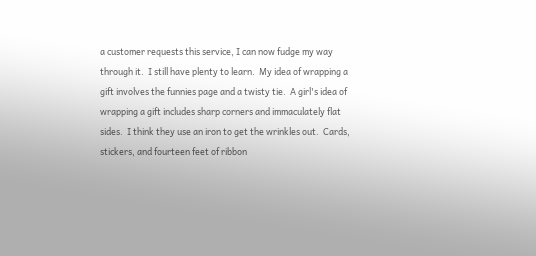a customer requests this service, I can now fudge my way through it.  I still have plenty to learn.  My idea of wrapping a gift involves the funnies page and a twisty tie.  A girl's idea of wrapping a gift includes sharp corners and immaculately flat sides.  I think they use an iron to get the wrinkles out.  Cards, stickers, and fourteen feet of ribbon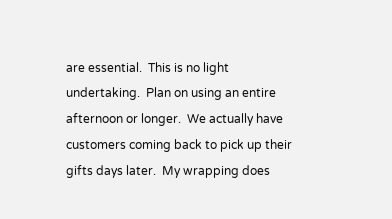are essential.  This is no light undertaking.  Plan on using an entire afternoon or longer.  We actually have customers coming back to pick up their gifts days later.  My wrapping does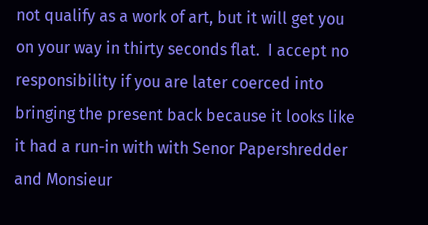not qualify as a work of art, but it will get you on your way in thirty seconds flat.  I accept no responsibility if you are later coerced into bringing the present back because it looks like it had a run-in with with Senor Papershredder and Monsieur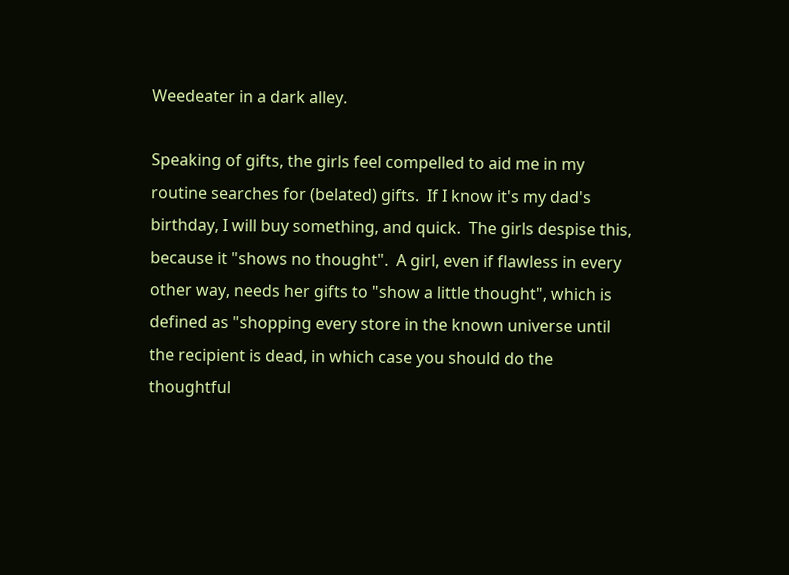Weedeater in a dark alley.

Speaking of gifts, the girls feel compelled to aid me in my routine searches for (belated) gifts.  If I know it's my dad's birthday, I will buy something, and quick.  The girls despise this, because it "shows no thought".  A girl, even if flawless in every other way, needs her gifts to "show a little thought", which is defined as "shopping every store in the known universe until the recipient is dead, in which case you should do the thoughtful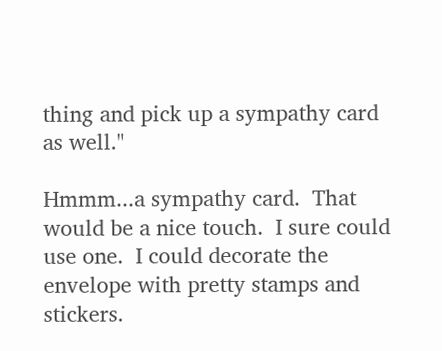thing and pick up a sympathy card as well."

Hmmm...a sympathy card.  That would be a nice touch.  I sure could use one.  I could decorate the envelope with pretty stamps and stickers.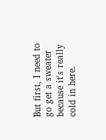But first, I need to go get a sweater because it's really cold in here.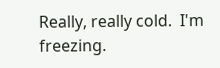Really, really cold.  I'm freezing.